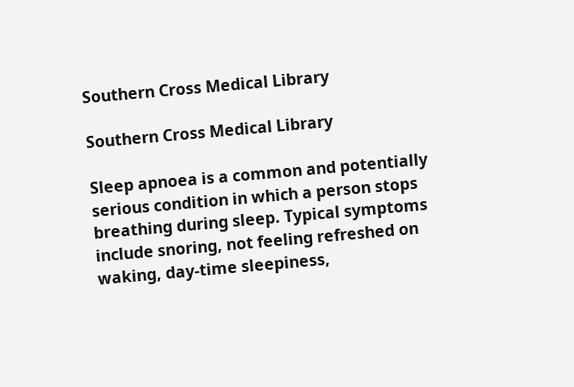Southern Cross Medical Library

Southern Cross Medical Library

Sleep apnoea is a common and potentially serious condition in which a person stops breathing during sleep. Typical symptoms include snoring, not feeling refreshed on waking, day-time sleepiness,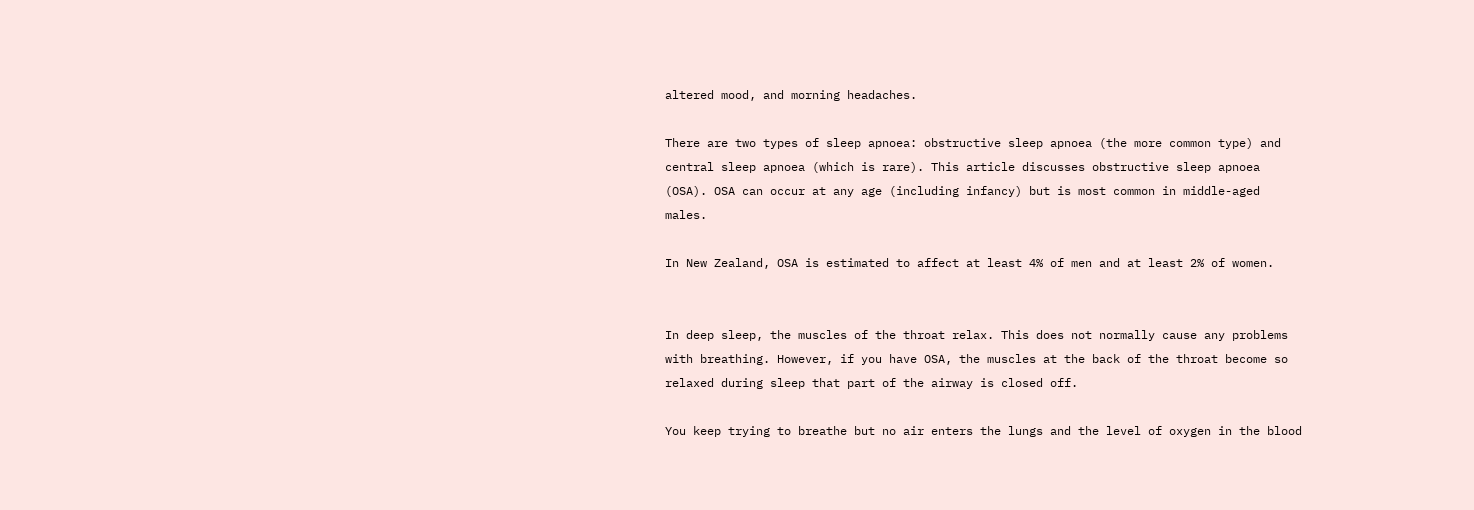altered mood, and morning headaches.

There are two types of sleep apnoea: obstructive sleep apnoea (the more common type) and central sleep apnoea (which is rare). This article discusses obstructive sleep apnoea (OSA). OSA can occur at any age (including infancy) but is most common in middle-aged males.

In New Zealand, OSA is estimated to affect at least 4% of men and at least 2% of women.


In deep sleep, the muscles of the throat relax. This does not normally cause any problems with breathing. However, if you have OSA, the muscles at the back of the throat become so relaxed during sleep that part of the airway is closed off.

You keep trying to breathe but no air enters the lungs and the level of oxygen in the blood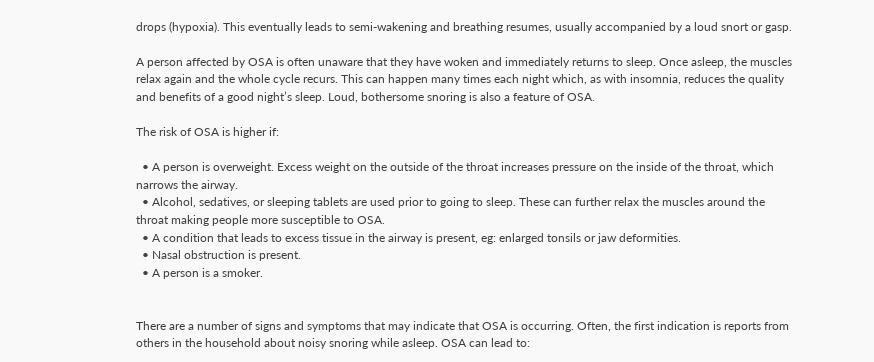drops (hypoxia). This eventually leads to semi-wakening and breathing resumes, usually accompanied by a loud snort or gasp.

A person affected by OSA is often unaware that they have woken and immediately returns to sleep. Once asleep, the muscles relax again and the whole cycle recurs. This can happen many times each night which, as with insomnia, reduces the quality and benefits of a good night’s sleep. Loud, bothersome snoring is also a feature of OSA.

The risk of OSA is higher if:

  • A person is overweight. Excess weight on the outside of the throat increases pressure on the inside of the throat, which narrows the airway.
  • Alcohol, sedatives, or sleeping tablets are used prior to going to sleep. These can further relax the muscles around the throat making people more susceptible to OSA.
  • A condition that leads to excess tissue in the airway is present, eg: enlarged tonsils or jaw deformities.
  • Nasal obstruction is present.
  • A person is a smoker.


There are a number of signs and symptoms that may indicate that OSA is occurring. Often, the first indication is reports from others in the household about noisy snoring while asleep. OSA can lead to: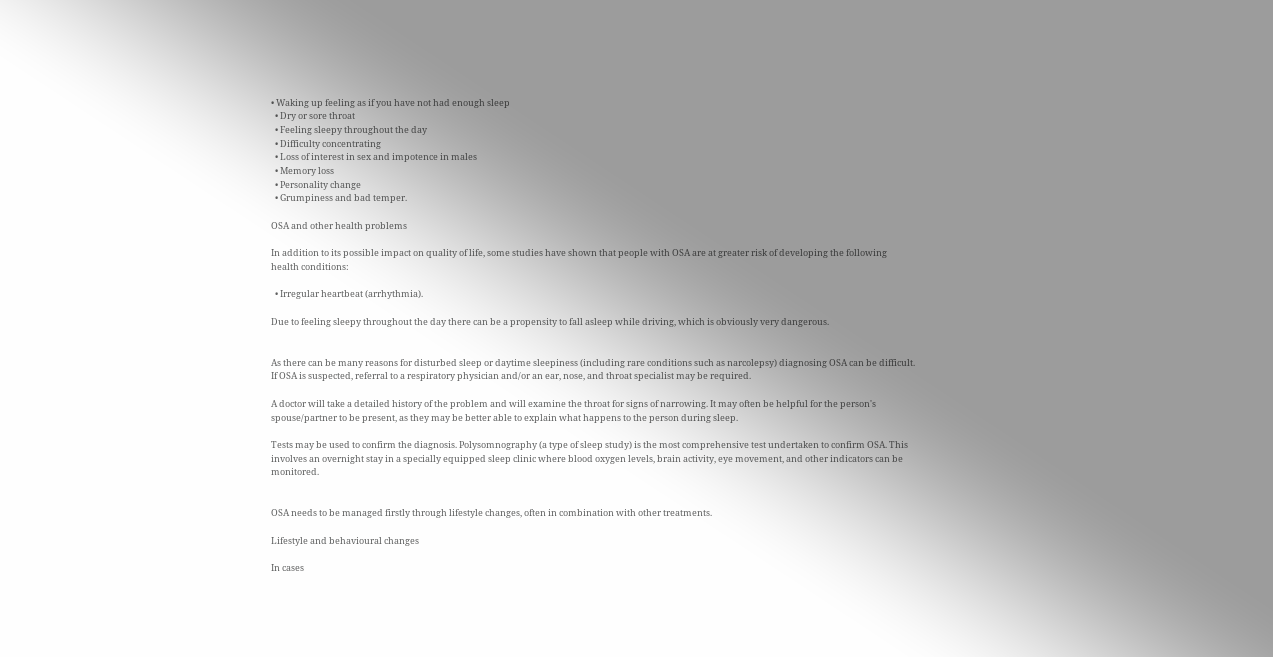• Waking up feeling as if you have not had enough sleep
  • Dry or sore throat
  • Feeling sleepy throughout the day
  • Difficulty concentrating
  • Loss of interest in sex and impotence in males
  • Memory loss
  • Personality change
  • Grumpiness and bad temper.

OSA and other health problems

In addition to its possible impact on quality of life, some studies have shown that people with OSA are at greater risk of developing the following health conditions:

  • Irregular heartbeat (arrhythmia).

Due to feeling sleepy throughout the day there can be a propensity to fall asleep while driving, which is obviously very dangerous.


As there can be many reasons for disturbed sleep or daytime sleepiness (including rare conditions such as narcolepsy) diagnosing OSA can be difficult. If OSA is suspected, referral to a respiratory physician and/or an ear, nose, and throat specialist may be required.

A doctor will take a detailed history of the problem and will examine the throat for signs of narrowing. It may often be helpful for the person's spouse/partner to be present, as they may be better able to explain what happens to the person during sleep.

Tests may be used to confirm the diagnosis. Polysomnography (a type of sleep study) is the most comprehensive test undertaken to confirm OSA. This involves an overnight stay in a specially equipped sleep clinic where blood oxygen levels, brain activity, eye movement, and other indicators can be monitored.


OSA needs to be managed firstly through lifestyle changes, often in combination with other treatments.

Lifestyle and behavioural changes

In cases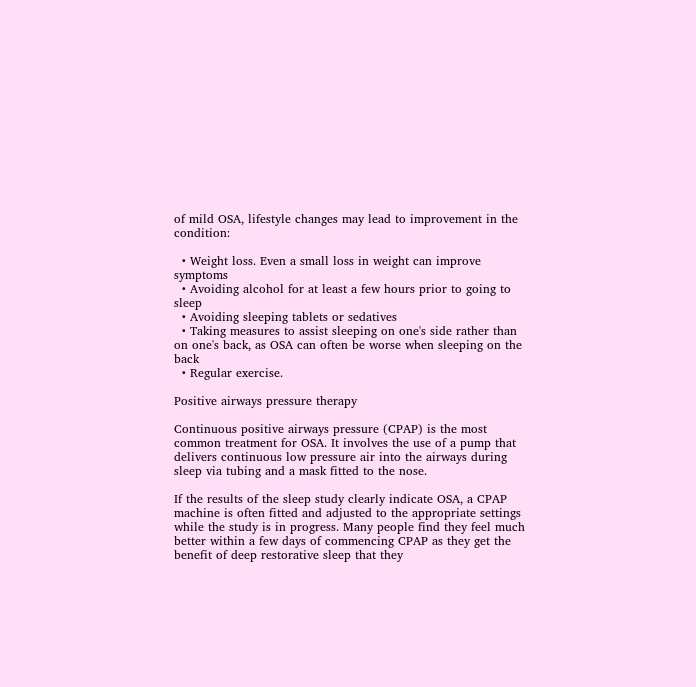of mild OSA, lifestyle changes may lead to improvement in the condition:

  • Weight loss. Even a small loss in weight can improve symptoms
  • Avoiding alcohol for at least a few hours prior to going to sleep
  • Avoiding sleeping tablets or sedatives
  • Taking measures to assist sleeping on one's side rather than on one's back, as OSA can often be worse when sleeping on the back
  • Regular exercise.

Positive airways pressure therapy

Continuous positive airways pressure (CPAP) is the most common treatment for OSA. It involves the use of a pump that delivers continuous low pressure air into the airways during sleep via tubing and a mask fitted to the nose.

If the results of the sleep study clearly indicate OSA, a CPAP machine is often fitted and adjusted to the appropriate settings while the study is in progress. Many people find they feel much better within a few days of commencing CPAP as they get the benefit of deep restorative sleep that they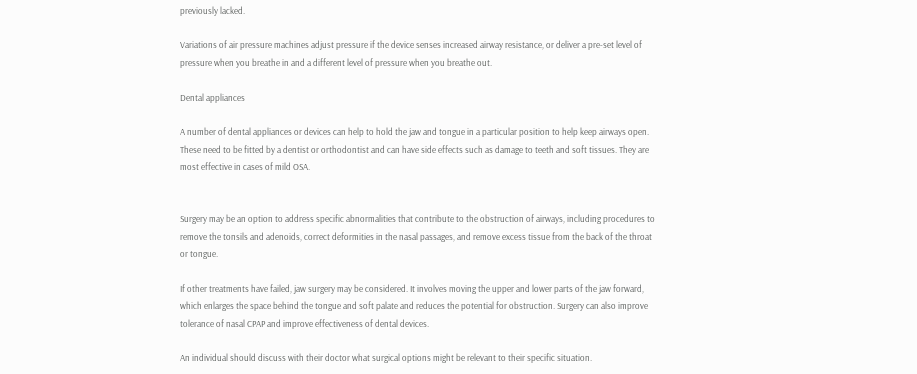previously lacked.

Variations of air pressure machines adjust pressure if the device senses increased airway resistance, or deliver a pre-set level of pressure when you breathe in and a different level of pressure when you breathe out.

Dental appliances

A number of dental appliances or devices can help to hold the jaw and tongue in a particular position to help keep airways open. These need to be fitted by a dentist or orthodontist and can have side effects such as damage to teeth and soft tissues. They are most effective in cases of mild OSA.


Surgery may be an option to address specific abnormalities that contribute to the obstruction of airways, including procedures to remove the tonsils and adenoids, correct deformities in the nasal passages, and remove excess tissue from the back of the throat or tongue.

If other treatments have failed, jaw surgery may be considered. It involves moving the upper and lower parts of the jaw forward, which enlarges the space behind the tongue and soft palate and reduces the potential for obstruction. Surgery can also improve tolerance of nasal CPAP and improve effectiveness of dental devices.

An individual should discuss with their doctor what surgical options might be relevant to their specific situation.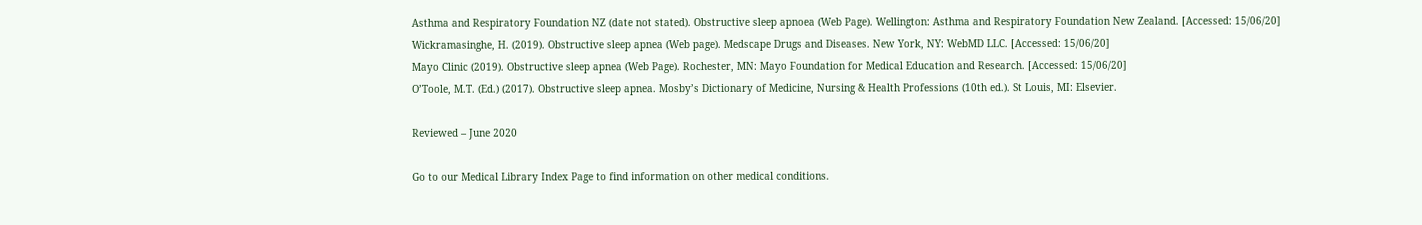Asthma and Respiratory Foundation NZ (date not stated). Obstructive sleep apnoea (Web Page). Wellington: Asthma and Respiratory Foundation New Zealand. [Accessed: 15/06/20]
Wickramasinghe, H. (2019). Obstructive sleep apnea (Web page). Medscape Drugs and Diseases. New York, NY: WebMD LLC. [Accessed: 15/06/20]
Mayo Clinic (2019). Obstructive sleep apnea (Web Page). Rochester, MN: Mayo Foundation for Medical Education and Research. [Accessed: 15/06/20]
O’Toole, M.T. (Ed.) (2017). Obstructive sleep apnea. Mosby’s Dictionary of Medicine, Nursing & Health Professions (10th ed.). St Louis, MI: Elsevier.

Reviewed – June 2020

Go to our Medical Library Index Page to find information on other medical conditions.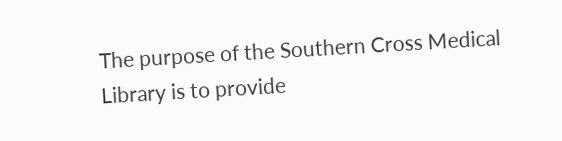The purpose of the Southern Cross Medical Library is to provide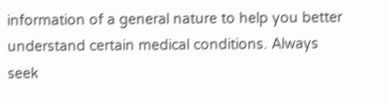information of a general nature to help you better understand certain medical conditions. Always seek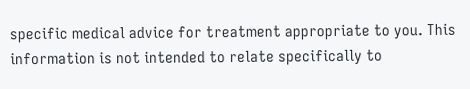specific medical advice for treatment appropriate to you. This information is not intended to relate specifically to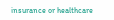insurance or healthcare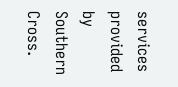services provided by Southern Cross.